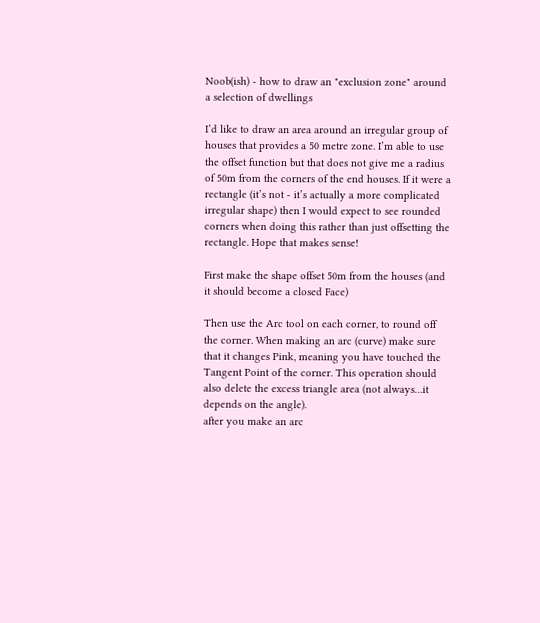Noob(ish) - how to draw an "exclusion zone" around a selection of dwellings

I’d like to draw an area around an irregular group of houses that provides a 50 metre zone. I’m able to use the offset function but that does not give me a radius of 50m from the corners of the end houses. If it were a rectangle (it’s not - it’s actually a more complicated irregular shape) then I would expect to see rounded corners when doing this rather than just offsetting the rectangle. Hope that makes sense!

First make the shape offset 50m from the houses (and it should become a closed Face)

Then use the Arc tool on each corner, to round off the corner. When making an arc (curve) make sure that it changes Pink, meaning you have touched the Tangent Point of the corner. This operation should also delete the excess triangle area (not always…it depends on the angle).
after you make an arc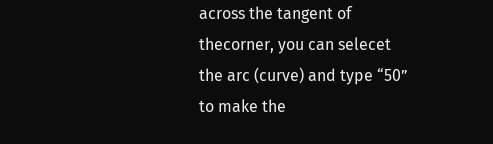across the tangent of thecorner, you can selecet the arc (curve) and type “50” to make the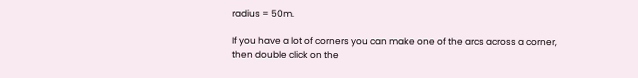radius = 50m.

If you have a lot of corners you can make one of the arcs across a corner, then double click on the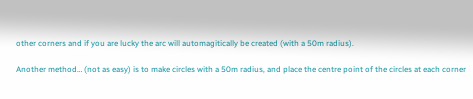other corners and if you are lucky the arc will automagitically be created (with a 50m radius).

Another method… (not as easy) is to make circles with a 50m radius, and place the centre point of the circles at each corner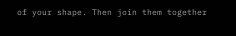of your shape. Then join them together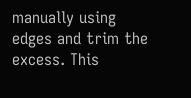manually using edges and trim the excess. This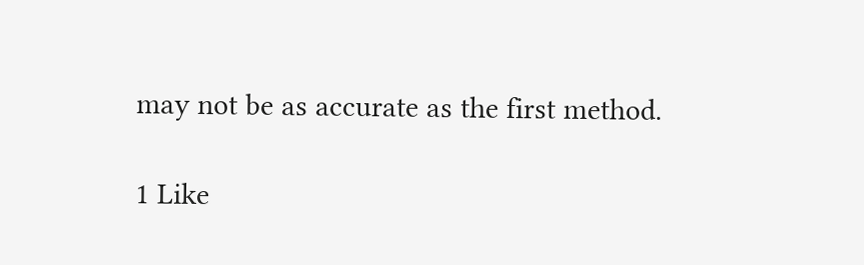may not be as accurate as the first method.

1 Like